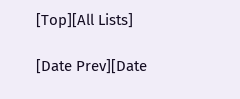[Top][All Lists]

[Date Prev][Date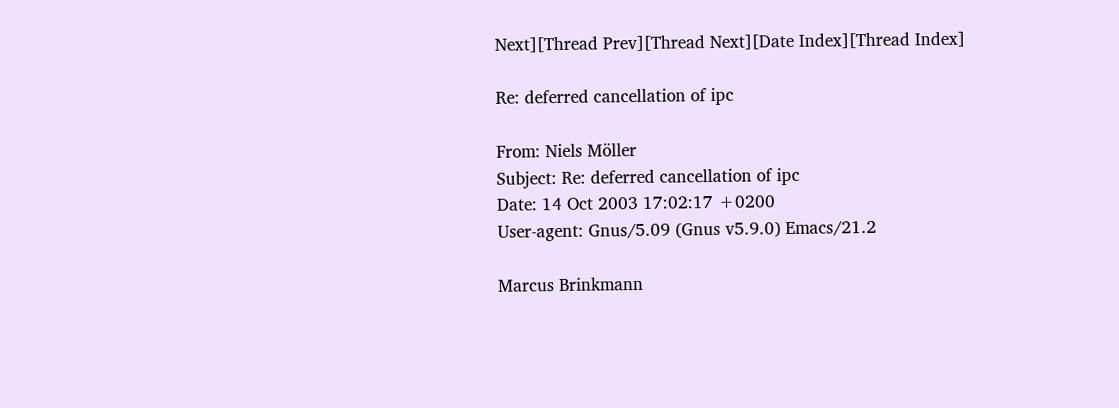Next][Thread Prev][Thread Next][Date Index][Thread Index]

Re: deferred cancellation of ipc

From: Niels Möller
Subject: Re: deferred cancellation of ipc
Date: 14 Oct 2003 17:02:17 +0200
User-agent: Gnus/5.09 (Gnus v5.9.0) Emacs/21.2

Marcus Brinkmann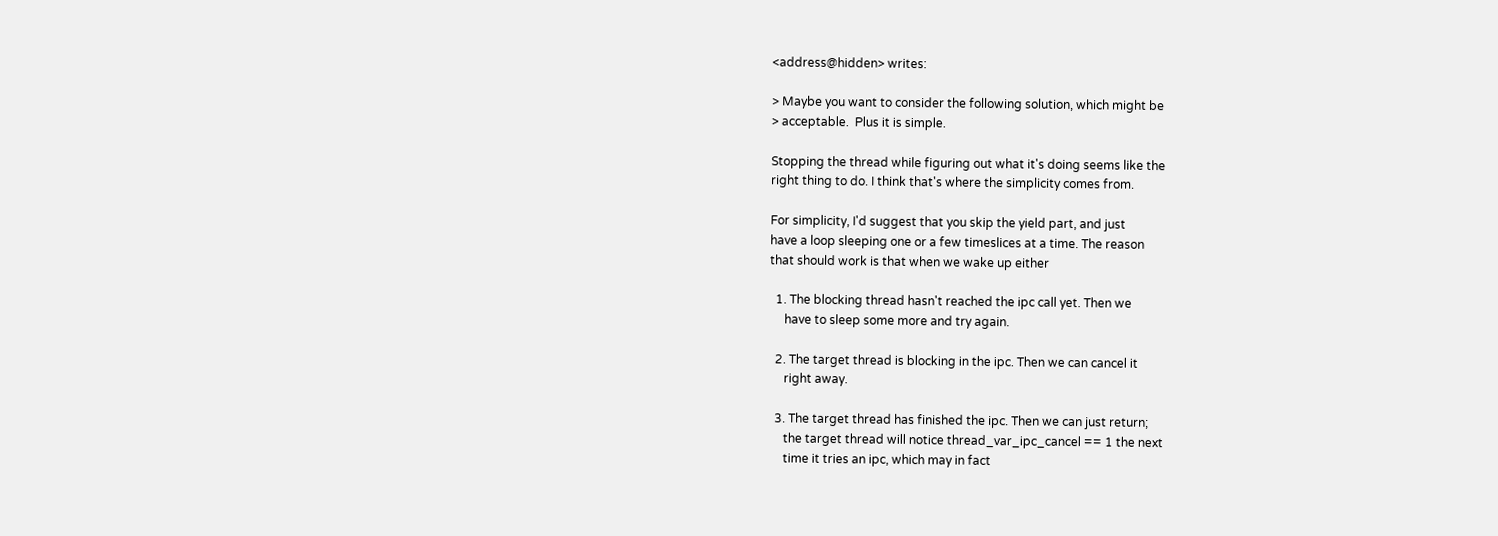<address@hidden> writes:

> Maybe you want to consider the following solution, which might be
> acceptable.  Plus it is simple.

Stopping the thread while figuring out what it's doing seems like the
right thing to do. I think that's where the simplicity comes from.

For simplicity, I'd suggest that you skip the yield part, and just
have a loop sleeping one or a few timeslices at a time. The reason
that should work is that when we wake up either

  1. The blocking thread hasn't reached the ipc call yet. Then we
     have to sleep some more and try again.

  2. The target thread is blocking in the ipc. Then we can cancel it
     right away.

  3. The target thread has finished the ipc. Then we can just return;
     the target thread will notice thread_var_ipc_cancel == 1 the next
     time it tries an ipc, which may in fact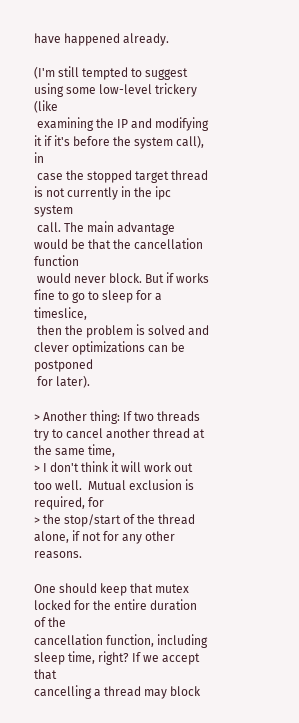have happened already.

(I'm still tempted to suggest using some low-level trickery (like
 examining the IP and modifying it if it's before the system call), in
 case the stopped target thread is not currently in the ipc system
 call. The main advantage would be that the cancellation function
 would never block. But if works fine to go to sleep for a timeslice,
 then the problem is solved and clever optimizations can be postponed
 for later).

> Another thing: If two threads try to cancel another thread at the same time,
> I don't think it will work out too well.  Mutual exclusion is required, for
> the stop/start of the thread alone, if not for any other reasons.

One should keep that mutex locked for the entire duration of the
cancellation function, including sleep time, right? If we accept that
cancelling a thread may block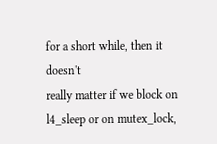for a short while, then it doesn't
really matter if we block on l4_sleep or on mutex_lock,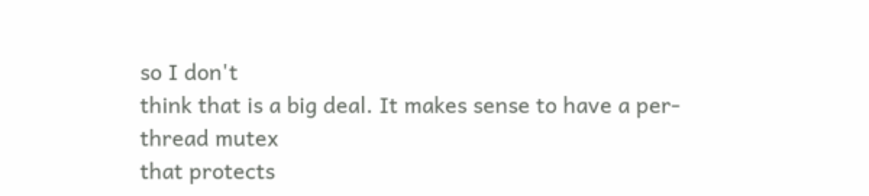so I don't
think that is a big deal. It makes sense to have a per-thread mutex
that protects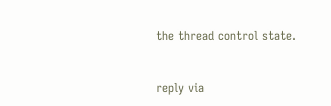the thread control state.


reply via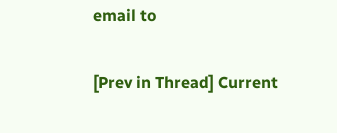email to

[Prev in Thread] Current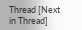Thread [Next in Thread]